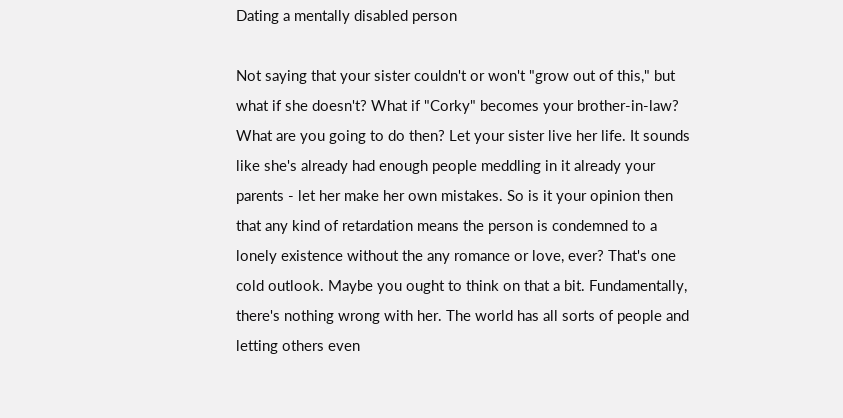Dating a mentally disabled person

Not saying that your sister couldn't or won't "grow out of this," but what if she doesn't? What if "Corky" becomes your brother-in-law? What are you going to do then? Let your sister live her life. It sounds like she's already had enough people meddling in it already your parents - let her make her own mistakes. So is it your opinion then that any kind of retardation means the person is condemned to a lonely existence without the any romance or love, ever? That's one cold outlook. Maybe you ought to think on that a bit. Fundamentally, there's nothing wrong with her. The world has all sorts of people and letting others even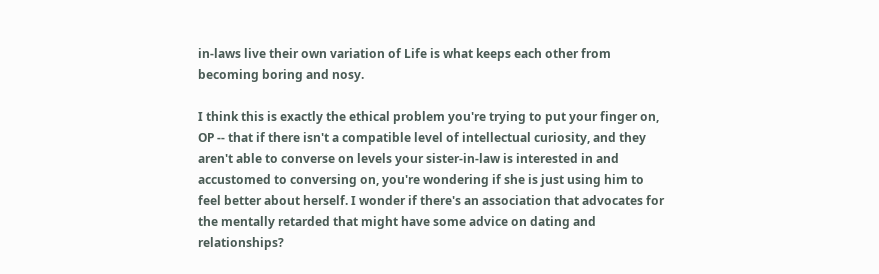in-laws live their own variation of Life is what keeps each other from becoming boring and nosy.

I think this is exactly the ethical problem you're trying to put your finger on, OP -- that if there isn't a compatible level of intellectual curiosity, and they aren't able to converse on levels your sister-in-law is interested in and accustomed to conversing on, you're wondering if she is just using him to feel better about herself. I wonder if there's an association that advocates for the mentally retarded that might have some advice on dating and relationships?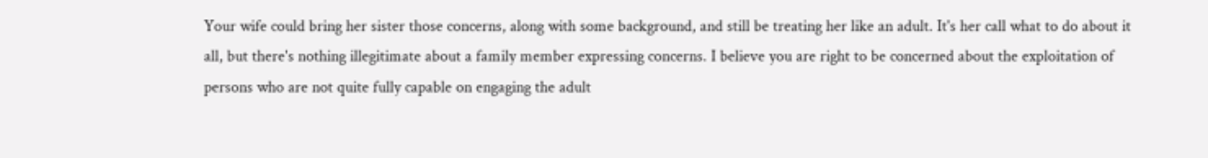Your wife could bring her sister those concerns, along with some background, and still be treating her like an adult. It's her call what to do about it all, but there's nothing illegitimate about a family member expressing concerns. I believe you are right to be concerned about the exploitation of persons who are not quite fully capable on engaging the adult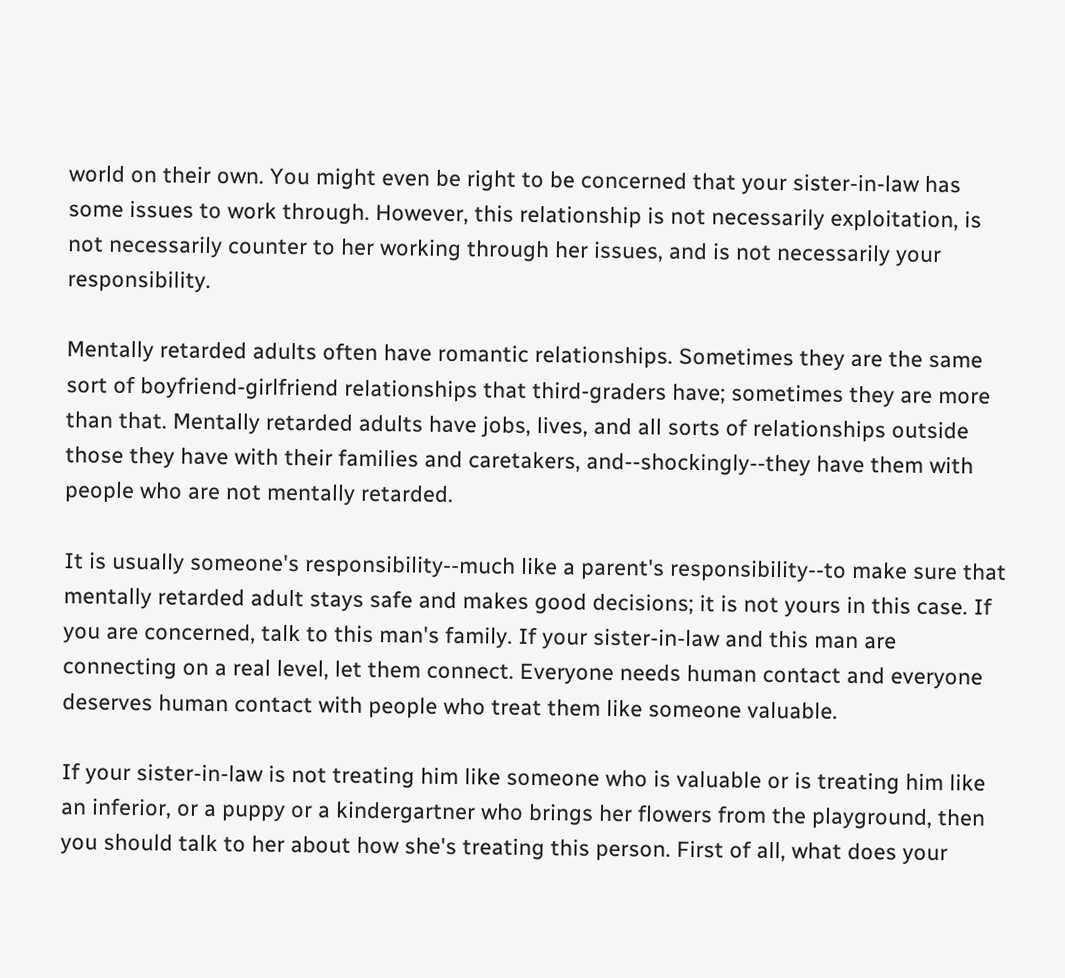world on their own. You might even be right to be concerned that your sister-in-law has some issues to work through. However, this relationship is not necessarily exploitation, is not necessarily counter to her working through her issues, and is not necessarily your responsibility.

Mentally retarded adults often have romantic relationships. Sometimes they are the same sort of boyfriend-girlfriend relationships that third-graders have; sometimes they are more than that. Mentally retarded adults have jobs, lives, and all sorts of relationships outside those they have with their families and caretakers, and--shockingly--they have them with people who are not mentally retarded.

It is usually someone's responsibility--much like a parent's responsibility--to make sure that mentally retarded adult stays safe and makes good decisions; it is not yours in this case. If you are concerned, talk to this man's family. If your sister-in-law and this man are connecting on a real level, let them connect. Everyone needs human contact and everyone deserves human contact with people who treat them like someone valuable.

If your sister-in-law is not treating him like someone who is valuable or is treating him like an inferior, or a puppy or a kindergartner who brings her flowers from the playground, then you should talk to her about how she's treating this person. First of all, what does your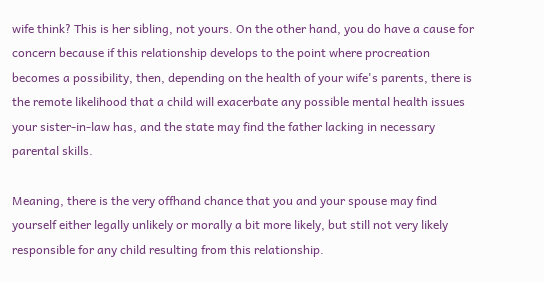wife think? This is her sibling, not yours. On the other hand, you do have a cause for concern because if this relationship develops to the point where procreation becomes a possibility, then, depending on the health of your wife's parents, there is the remote likelihood that a child will exacerbate any possible mental health issues your sister-in-law has, and the state may find the father lacking in necessary parental skills.

Meaning, there is the very offhand chance that you and your spouse may find yourself either legally unlikely or morally a bit more likely, but still not very likely responsible for any child resulting from this relationship.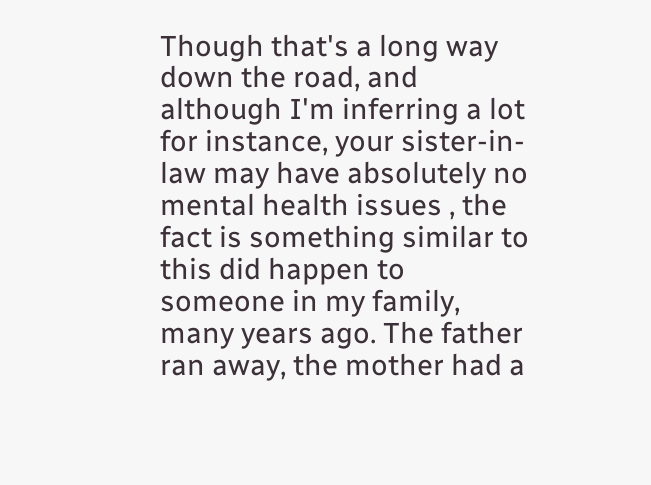Though that's a long way down the road, and although I'm inferring a lot for instance, your sister-in-law may have absolutely no mental health issues , the fact is something similar to this did happen to someone in my family, many years ago. The father ran away, the mother had a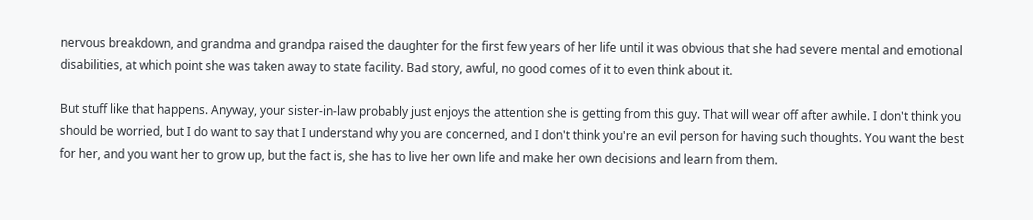nervous breakdown, and grandma and grandpa raised the daughter for the first few years of her life until it was obvious that she had severe mental and emotional disabilities, at which point she was taken away to state facility. Bad story, awful, no good comes of it to even think about it.

But stuff like that happens. Anyway, your sister-in-law probably just enjoys the attention she is getting from this guy. That will wear off after awhile. I don't think you should be worried, but I do want to say that I understand why you are concerned, and I don't think you're an evil person for having such thoughts. You want the best for her, and you want her to grow up, but the fact is, she has to live her own life and make her own decisions and learn from them.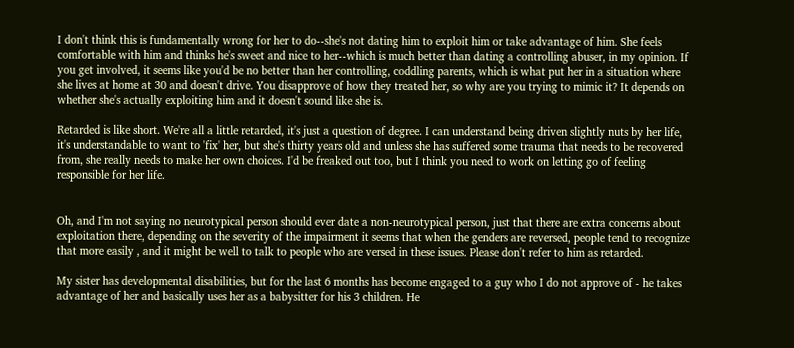I don't think this is fundamentally wrong for her to do--she's not dating him to exploit him or take advantage of him. She feels comfortable with him and thinks he's sweet and nice to her--which is much better than dating a controlling abuser, in my opinion. If you get involved, it seems like you'd be no better than her controlling, coddling parents, which is what put her in a situation where she lives at home at 30 and doesn't drive. You disapprove of how they treated her, so why are you trying to mimic it? It depends on whether she's actually exploiting him and it doesn't sound like she is.

Retarded is like short. We're all a little retarded, it's just a question of degree. I can understand being driven slightly nuts by her life, it's understandable to want to 'fix' her, but she's thirty years old and unless she has suffered some trauma that needs to be recovered from, she really needs to make her own choices. I'd be freaked out too, but I think you need to work on letting go of feeling responsible for her life.


Oh, and I'm not saying no neurotypical person should ever date a non-neurotypical person, just that there are extra concerns about exploitation there, depending on the severity of the impairment it seems that when the genders are reversed, people tend to recognize that more easily , and it might be well to talk to people who are versed in these issues. Please don't refer to him as retarded.

My sister has developmental disabilities, but for the last 6 months has become engaged to a guy who I do not approve of - he takes advantage of her and basically uses her as a babysitter for his 3 children. He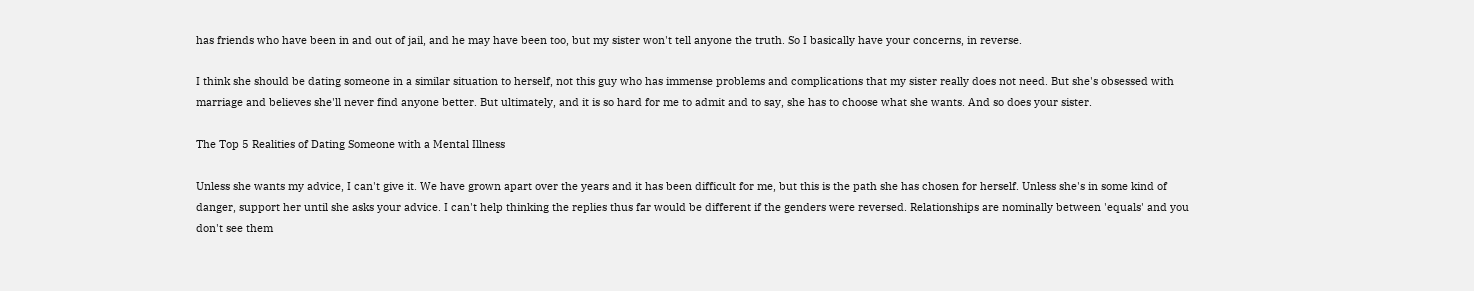has friends who have been in and out of jail, and he may have been too, but my sister won't tell anyone the truth. So I basically have your concerns, in reverse.

I think she should be dating someone in a similar situation to herself, not this guy who has immense problems and complications that my sister really does not need. But she's obsessed with marriage and believes she'll never find anyone better. But ultimately, and it is so hard for me to admit and to say, she has to choose what she wants. And so does your sister.

The Top 5 Realities of Dating Someone with a Mental Illness

Unless she wants my advice, I can't give it. We have grown apart over the years and it has been difficult for me, but this is the path she has chosen for herself. Unless she's in some kind of danger, support her until she asks your advice. I can't help thinking the replies thus far would be different if the genders were reversed. Relationships are nominally between 'equals' and you don't see them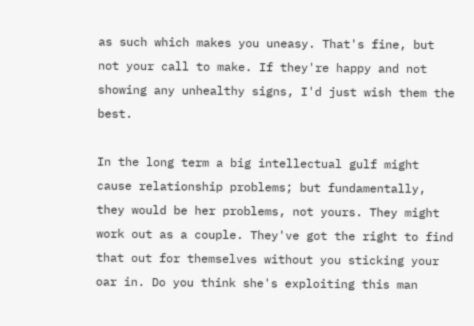as such which makes you uneasy. That's fine, but not your call to make. If they're happy and not showing any unhealthy signs, I'd just wish them the best.

In the long term a big intellectual gulf might cause relationship problems; but fundamentally, they would be her problems, not yours. They might work out as a couple. They've got the right to find that out for themselves without you sticking your oar in. Do you think she's exploiting this man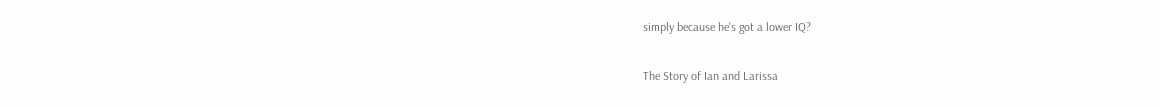simply because he's got a lower IQ?

The Story of Ian and Larissa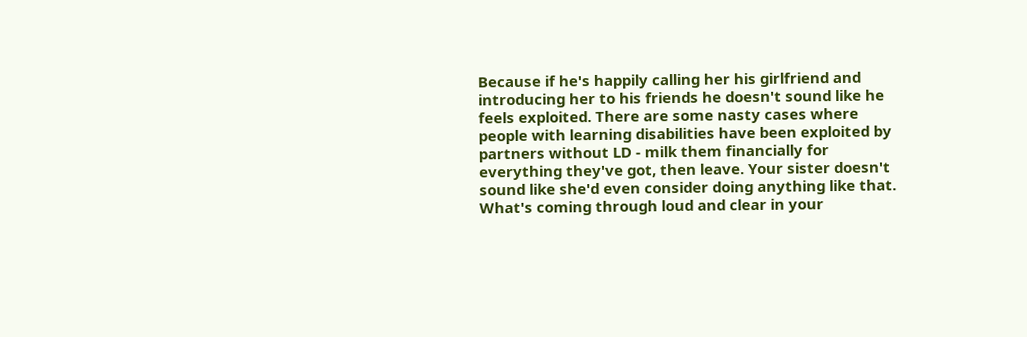Because if he's happily calling her his girlfriend and introducing her to his friends he doesn't sound like he feels exploited. There are some nasty cases where people with learning disabilities have been exploited by partners without LD - milk them financially for everything they've got, then leave. Your sister doesn't sound like she'd even consider doing anything like that. What's coming through loud and clear in your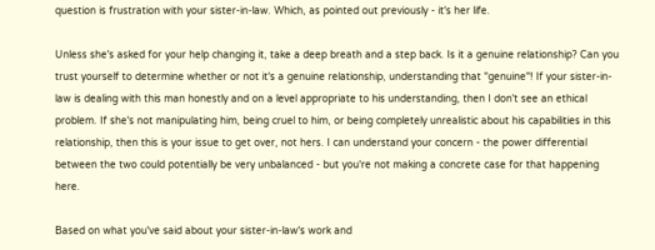question is frustration with your sister-in-law. Which, as pointed out previously - it's her life.

Unless she's asked for your help changing it, take a deep breath and a step back. Is it a genuine relationship? Can you trust yourself to determine whether or not it's a genuine relationship, understanding that "genuine"! If your sister-in-law is dealing with this man honestly and on a level appropriate to his understanding, then I don't see an ethical problem. If she's not manipulating him, being cruel to him, or being completely unrealistic about his capabilities in this relationship, then this is your issue to get over, not hers. I can understand your concern - the power differential between the two could potentially be very unbalanced - but you're not making a concrete case for that happening here.

Based on what you've said about your sister-in-law's work and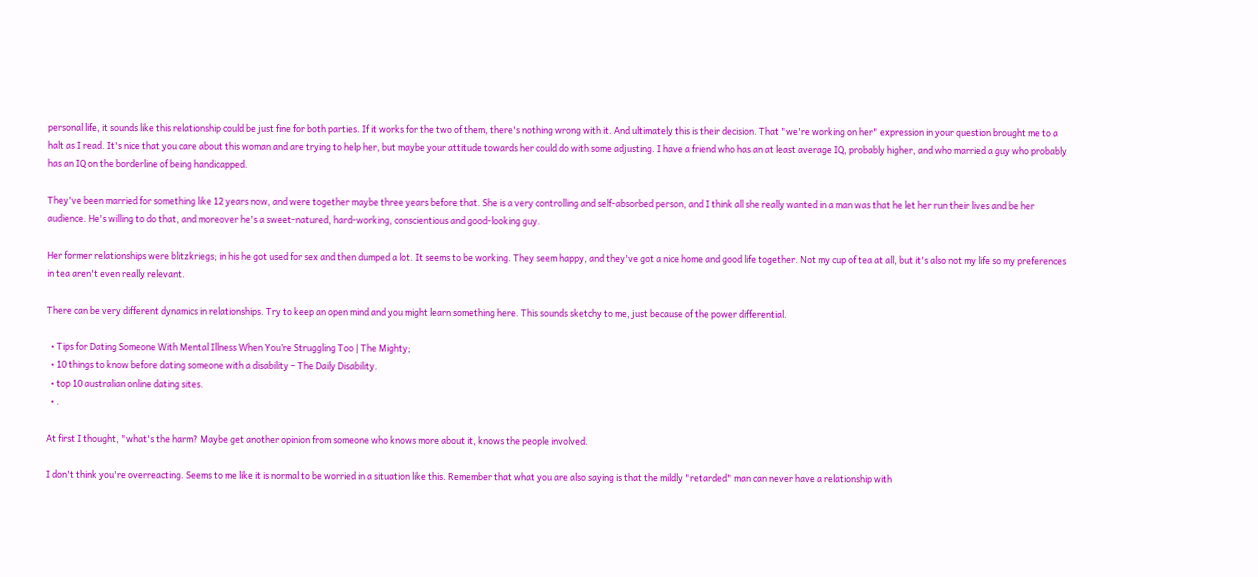personal life, it sounds like this relationship could be just fine for both parties. If it works for the two of them, there's nothing wrong with it. And ultimately this is their decision. That "we're working on her" expression in your question brought me to a halt as I read. It's nice that you care about this woman and are trying to help her, but maybe your attitude towards her could do with some adjusting. I have a friend who has an at least average IQ, probably higher, and who married a guy who probably has an IQ on the borderline of being handicapped.

They've been married for something like 12 years now, and were together maybe three years before that. She is a very controlling and self-absorbed person, and I think all she really wanted in a man was that he let her run their lives and be her audience. He's willing to do that, and moreover he's a sweet-natured, hard-working, conscientious and good-looking guy.

Her former relationships were blitzkriegs; in his he got used for sex and then dumped a lot. It seems to be working. They seem happy, and they've got a nice home and good life together. Not my cup of tea at all, but it's also not my life so my preferences in tea aren't even really relevant.

There can be very different dynamics in relationships. Try to keep an open mind and you might learn something here. This sounds sketchy to me, just because of the power differential.

  • Tips for Dating Someone With Mental Illness When You’re Struggling Too | The Mighty;
  • 10 things to know before dating someone with a disability – The Daily Disability.
  • top 10 australian online dating sites.
  • .

At first I thought, "what's the harm? Maybe get another opinion from someone who knows more about it, knows the people involved.

I don't think you're overreacting. Seems to me like it is normal to be worried in a situation like this. Remember that what you are also saying is that the mildly "retarded" man can never have a relationship with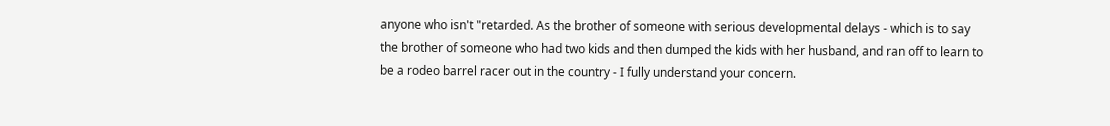anyone who isn't "retarded. As the brother of someone with serious developmental delays - which is to say the brother of someone who had two kids and then dumped the kids with her husband, and ran off to learn to be a rodeo barrel racer out in the country - I fully understand your concern.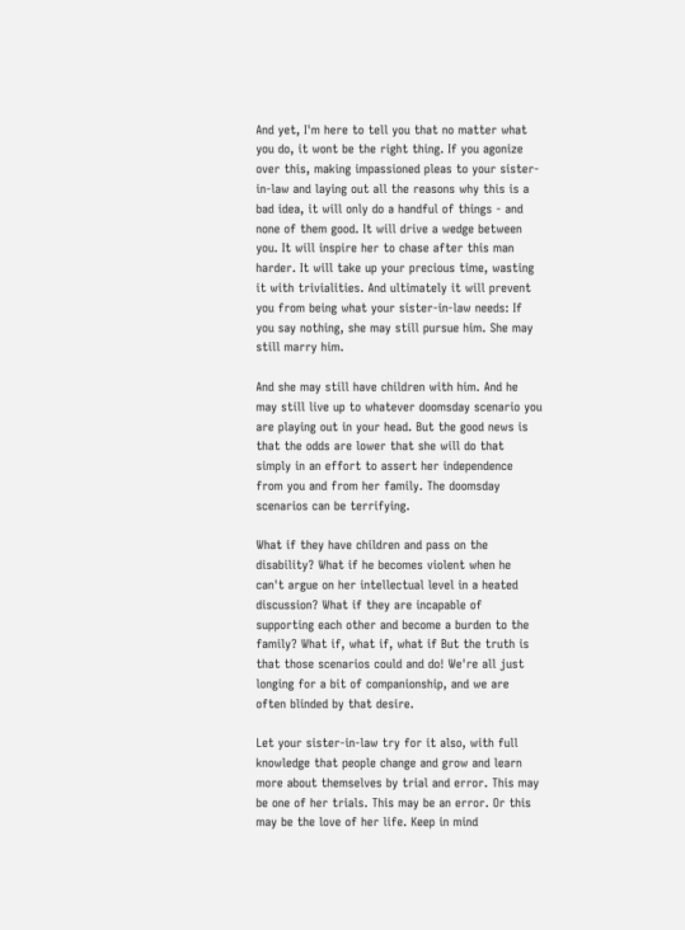And yet, I'm here to tell you that no matter what you do, it wont be the right thing. If you agonize over this, making impassioned pleas to your sister-in-law and laying out all the reasons why this is a bad idea, it will only do a handful of things - and none of them good. It will drive a wedge between you. It will inspire her to chase after this man harder. It will take up your precious time, wasting it with trivialities. And ultimately it will prevent you from being what your sister-in-law needs: If you say nothing, she may still pursue him. She may still marry him.

And she may still have children with him. And he may still live up to whatever doomsday scenario you are playing out in your head. But the good news is that the odds are lower that she will do that simply in an effort to assert her independence from you and from her family. The doomsday scenarios can be terrifying.

What if they have children and pass on the disability? What if he becomes violent when he can't argue on her intellectual level in a heated discussion? What if they are incapable of supporting each other and become a burden to the family? What if, what if, what if But the truth is that those scenarios could and do! We're all just longing for a bit of companionship, and we are often blinded by that desire.

Let your sister-in-law try for it also, with full knowledge that people change and grow and learn more about themselves by trial and error. This may be one of her trials. This may be an error. Or this may be the love of her life. Keep in mind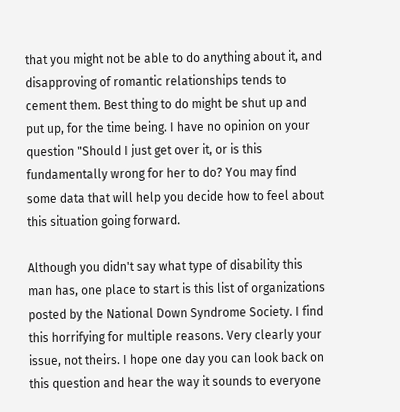that you might not be able to do anything about it, and disapproving of romantic relationships tends to cement them. Best thing to do might be shut up and put up, for the time being. I have no opinion on your question "Should I just get over it, or is this fundamentally wrong for her to do? You may find some data that will help you decide how to feel about this situation going forward.

Although you didn't say what type of disability this man has, one place to start is this list of organizations posted by the National Down Syndrome Society. I find this horrifying for multiple reasons. Very clearly your issue, not theirs. I hope one day you can look back on this question and hear the way it sounds to everyone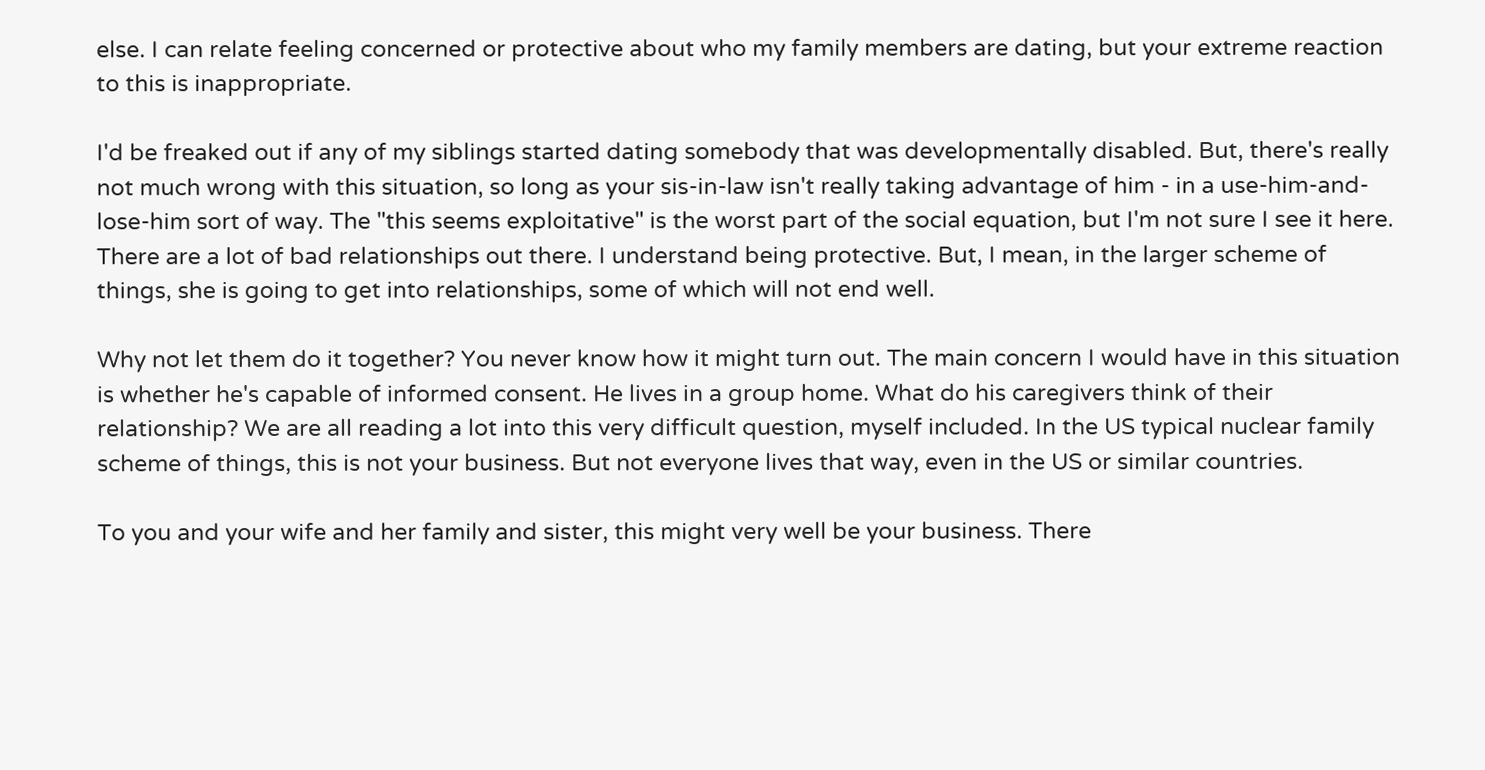else. I can relate feeling concerned or protective about who my family members are dating, but your extreme reaction to this is inappropriate.

I'd be freaked out if any of my siblings started dating somebody that was developmentally disabled. But, there's really not much wrong with this situation, so long as your sis-in-law isn't really taking advantage of him - in a use-him-and-lose-him sort of way. The "this seems exploitative" is the worst part of the social equation, but I'm not sure I see it here. There are a lot of bad relationships out there. I understand being protective. But, I mean, in the larger scheme of things, she is going to get into relationships, some of which will not end well.

Why not let them do it together? You never know how it might turn out. The main concern I would have in this situation is whether he's capable of informed consent. He lives in a group home. What do his caregivers think of their relationship? We are all reading a lot into this very difficult question, myself included. In the US typical nuclear family scheme of things, this is not your business. But not everyone lives that way, even in the US or similar countries.

To you and your wife and her family and sister, this might very well be your business. There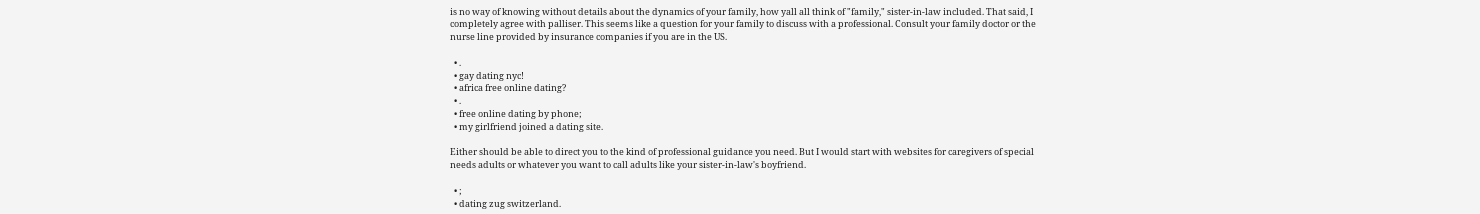is no way of knowing without details about the dynamics of your family, how yall all think of "family," sister-in-law included. That said, I completely agree with palliser. This seems like a question for your family to discuss with a professional. Consult your family doctor or the nurse line provided by insurance companies if you are in the US.

  • .
  • gay dating nyc!
  • africa free online dating?
  • .
  • free online dating by phone;
  • my girlfriend joined a dating site.

Either should be able to direct you to the kind of professional guidance you need. But I would start with websites for caregivers of special needs adults or whatever you want to call adults like your sister-in-law's boyfriend.

  • ;
  • dating zug switzerland.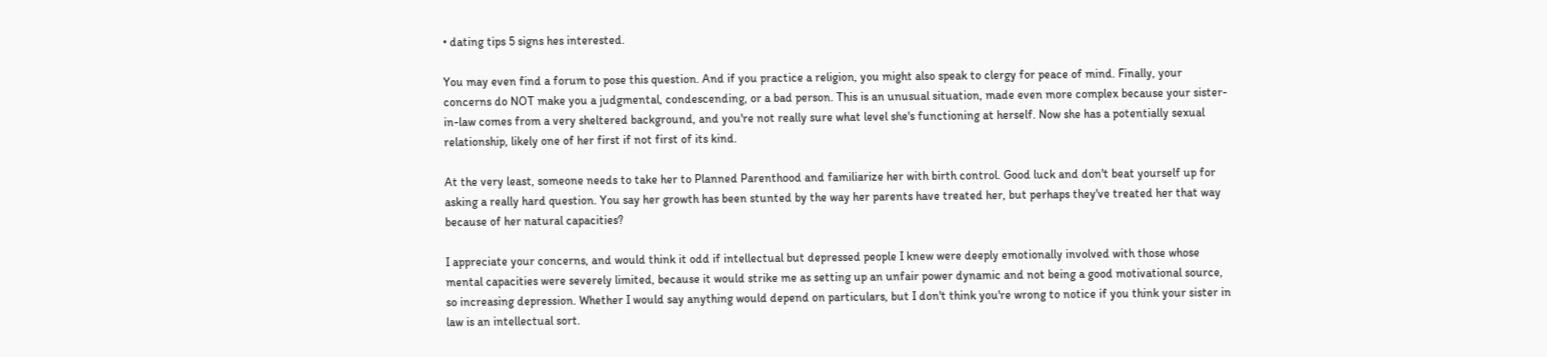• dating tips 5 signs hes interested.

You may even find a forum to pose this question. And if you practice a religion, you might also speak to clergy for peace of mind. Finally, your concerns do NOT make you a judgmental, condescending, or a bad person. This is an unusual situation, made even more complex because your sister-in-law comes from a very sheltered background, and you're not really sure what level she's functioning at herself. Now she has a potentially sexual relationship, likely one of her first if not first of its kind.

At the very least, someone needs to take her to Planned Parenthood and familiarize her with birth control. Good luck and don't beat yourself up for asking a really hard question. You say her growth has been stunted by the way her parents have treated her, but perhaps they've treated her that way because of her natural capacities?

I appreciate your concerns, and would think it odd if intellectual but depressed people I knew were deeply emotionally involved with those whose mental capacities were severely limited, because it would strike me as setting up an unfair power dynamic and not being a good motivational source, so increasing depression. Whether I would say anything would depend on particulars, but I don't think you're wrong to notice if you think your sister in law is an intellectual sort.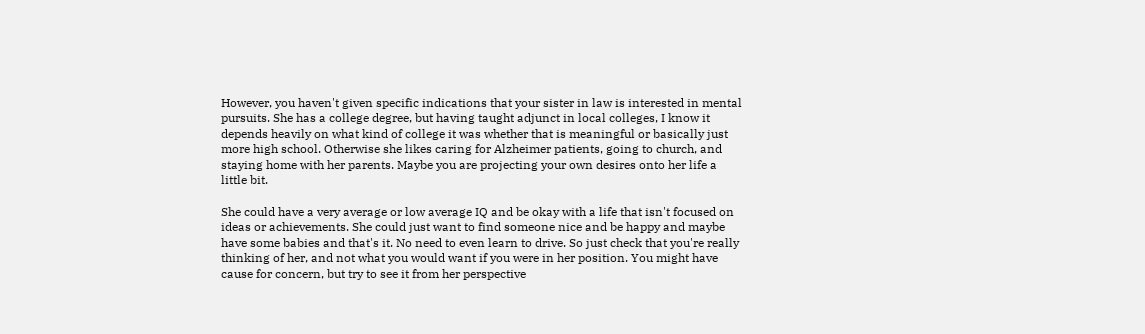However, you haven't given specific indications that your sister in law is interested in mental pursuits. She has a college degree, but having taught adjunct in local colleges, I know it depends heavily on what kind of college it was whether that is meaningful or basically just more high school. Otherwise she likes caring for Alzheimer patients, going to church, and staying home with her parents. Maybe you are projecting your own desires onto her life a little bit.

She could have a very average or low average IQ and be okay with a life that isn't focused on ideas or achievements. She could just want to find someone nice and be happy and maybe have some babies and that's it. No need to even learn to drive. So just check that you're really thinking of her, and not what you would want if you were in her position. You might have cause for concern, but try to see it from her perspective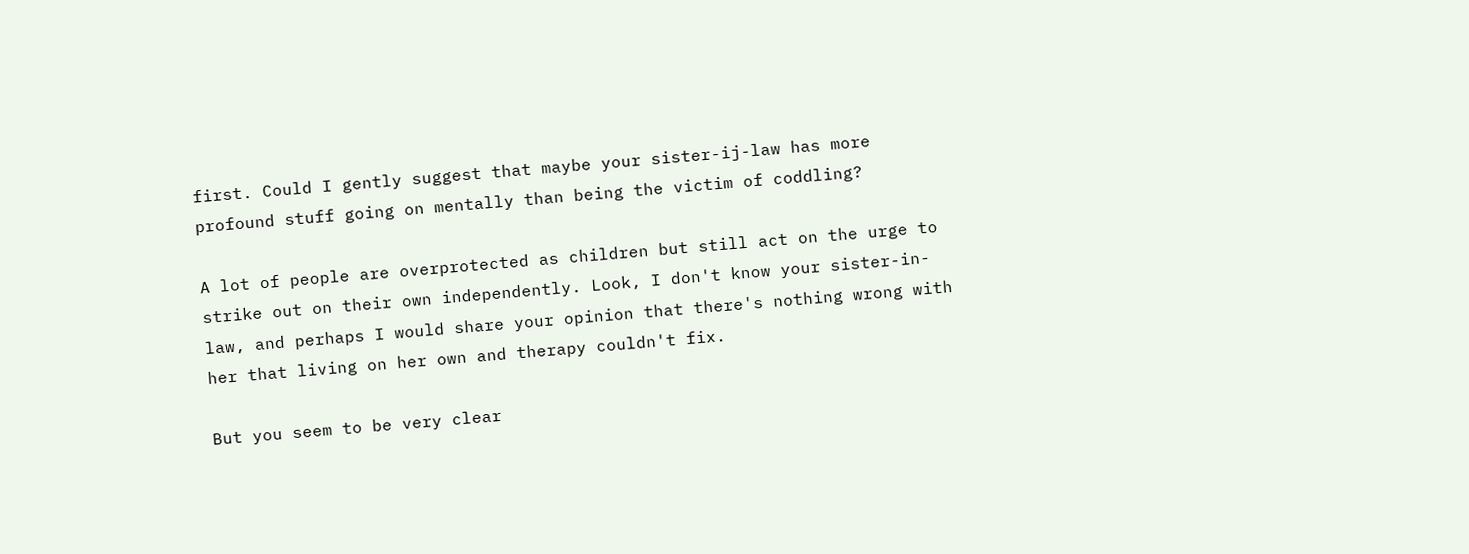first. Could I gently suggest that maybe your sister-ij-law has more profound stuff going on mentally than being the victim of coddling?

A lot of people are overprotected as children but still act on the urge to strike out on their own independently. Look, I don't know your sister-in-law, and perhaps I would share your opinion that there's nothing wrong with her that living on her own and therapy couldn't fix.

But you seem to be very clear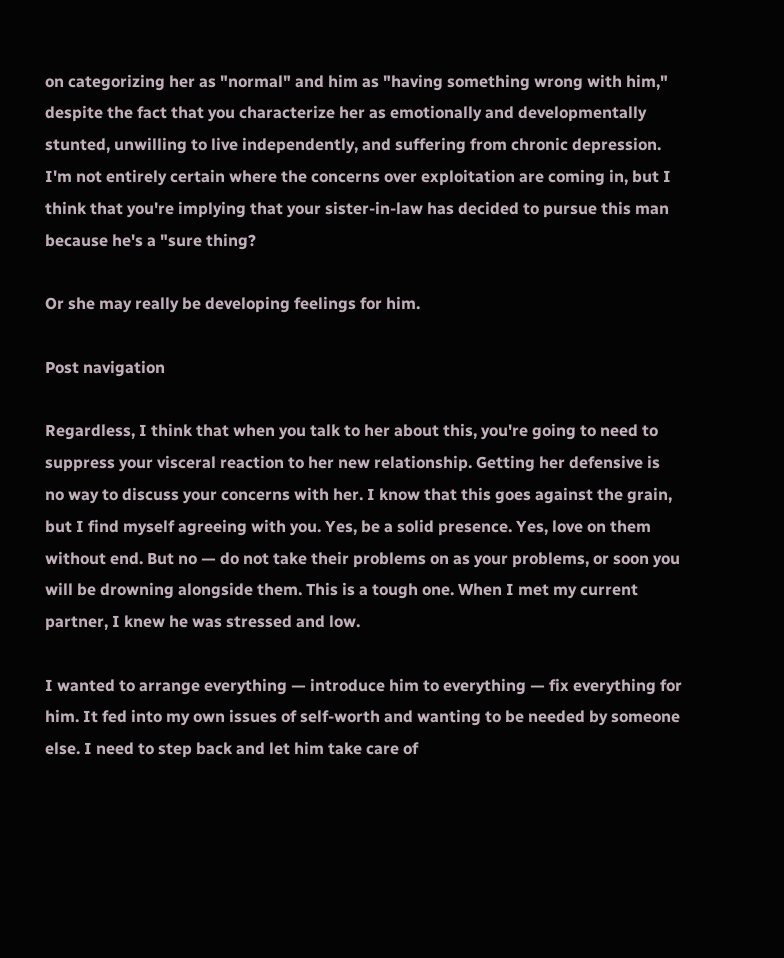on categorizing her as "normal" and him as "having something wrong with him," despite the fact that you characterize her as emotionally and developmentally stunted, unwilling to live independently, and suffering from chronic depression. I'm not entirely certain where the concerns over exploitation are coming in, but I think that you're implying that your sister-in-law has decided to pursue this man because he's a "sure thing?

Or she may really be developing feelings for him.

Post navigation

Regardless, I think that when you talk to her about this, you're going to need to suppress your visceral reaction to her new relationship. Getting her defensive is no way to discuss your concerns with her. I know that this goes against the grain, but I find myself agreeing with you. Yes, be a solid presence. Yes, love on them without end. But no — do not take their problems on as your problems, or soon you will be drowning alongside them. This is a tough one. When I met my current partner, I knew he was stressed and low.

I wanted to arrange everything — introduce him to everything — fix everything for him. It fed into my own issues of self-worth and wanting to be needed by someone else. I need to step back and let him take care of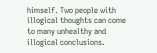himself. Two people with illogical thoughts can come to many unhealthy and illogical conclusions.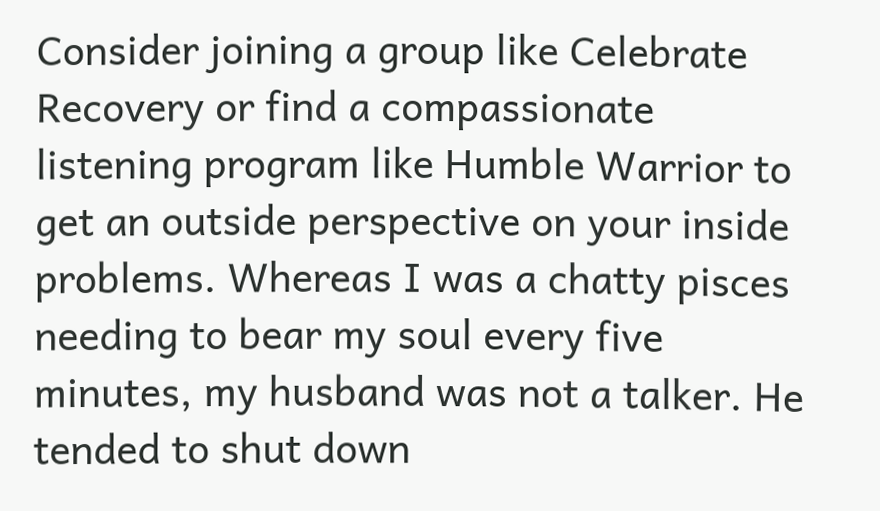Consider joining a group like Celebrate Recovery or find a compassionate listening program like Humble Warrior to get an outside perspective on your inside problems. Whereas I was a chatty pisces needing to bear my soul every five minutes, my husband was not a talker. He tended to shut down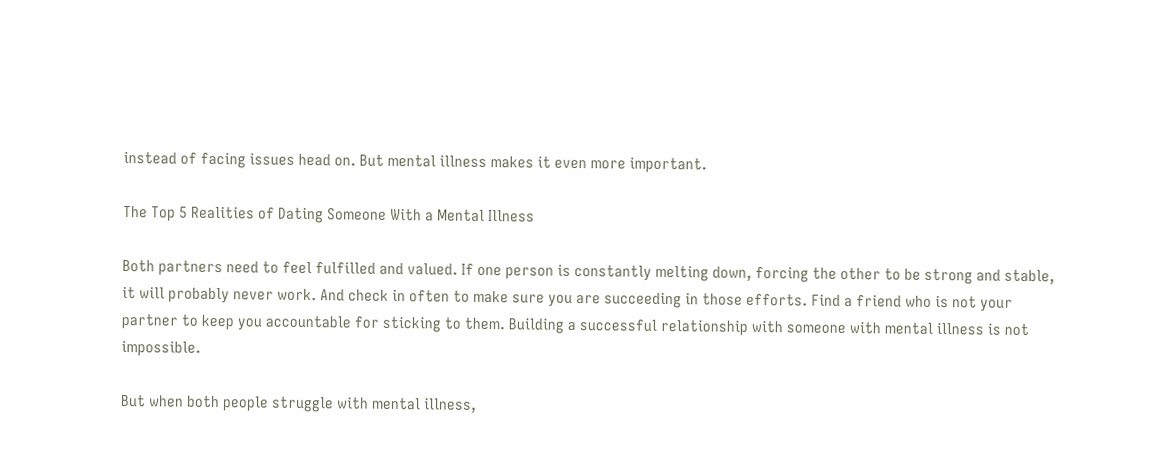instead of facing issues head on. But mental illness makes it even more important.

The Top 5 Realities of Dating Someone With a Mental Illness

Both partners need to feel fulfilled and valued. If one person is constantly melting down, forcing the other to be strong and stable, it will probably never work. And check in often to make sure you are succeeding in those efforts. Find a friend who is not your partner to keep you accountable for sticking to them. Building a successful relationship with someone with mental illness is not impossible.

But when both people struggle with mental illness,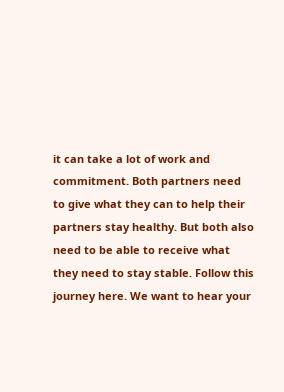it can take a lot of work and commitment. Both partners need to give what they can to help their partners stay healthy. But both also need to be able to receive what they need to stay stable. Follow this journey here. We want to hear your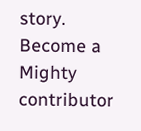story. Become a Mighty contributor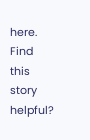here. Find this story helpful?